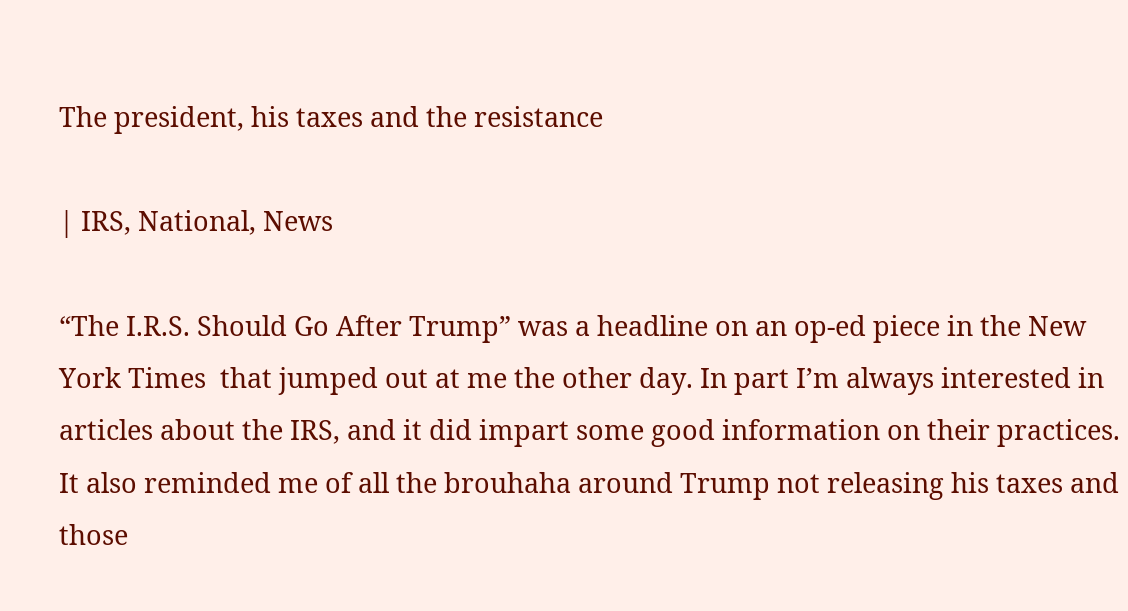The president, his taxes and the resistance

| IRS, National, News

“The I.R.S. Should Go After Trump” was a headline on an op-ed piece in the New York Times  that jumped out at me the other day. In part I’m always interested in articles about the IRS, and it did impart some good information on their practices. It also reminded me of all the brouhaha around Trump not releasing his taxes and those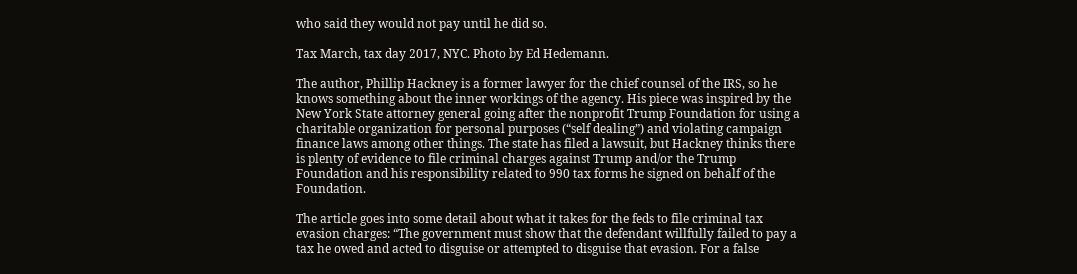who said they would not pay until he did so.

Tax March, tax day 2017, NYC. Photo by Ed Hedemann.

The author, Phillip Hackney is a former lawyer for the chief counsel of the IRS, so he knows something about the inner workings of the agency. His piece was inspired by the New York State attorney general going after the nonprofit Trump Foundation for using a charitable organization for personal purposes (“self dealing”) and violating campaign finance laws among other things. The state has filed a lawsuit, but Hackney thinks there is plenty of evidence to file criminal charges against Trump and/or the Trump Foundation and his responsibility related to 990 tax forms he signed on behalf of the Foundation.

The article goes into some detail about what it takes for the feds to file criminal tax evasion charges: “The government must show that the defendant willfully failed to pay a tax he owed and acted to disguise or attempted to disguise that evasion. For a false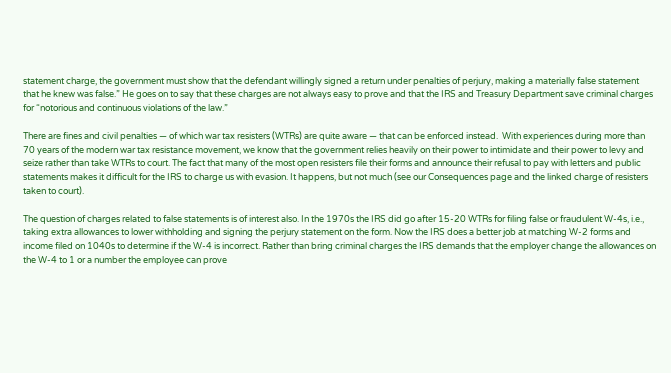statement charge, the government must show that the defendant willingly signed a return under penalties of perjury, making a materially false statement that he knew was false.” He goes on to say that these charges are not always easy to prove and that the IRS and Treasury Department save criminal charges for “notorious and continuous violations of the law.”

There are fines and civil penalties — of which war tax resisters (WTRs) are quite aware — that can be enforced instead.  With experiences during more than 70 years of the modern war tax resistance movement, we know that the government relies heavily on their power to intimidate and their power to levy and seize rather than take WTRs to court. The fact that many of the most open resisters file their forms and announce their refusal to pay with letters and public statements makes it difficult for the IRS to charge us with evasion. It happens, but not much (see our Consequences page and the linked charge of resisters taken to court).

The question of charges related to false statements is of interest also. In the 1970s the IRS did go after 15-20 WTRs for filing false or fraudulent W-4s, i.e., taking extra allowances to lower withholding and signing the perjury statement on the form. Now the IRS does a better job at matching W-2 forms and income filed on 1040s to determine if the W-4 is incorrect. Rather than bring criminal charges the IRS demands that the employer change the allowances on the W-4 to 1 or a number the employee can prove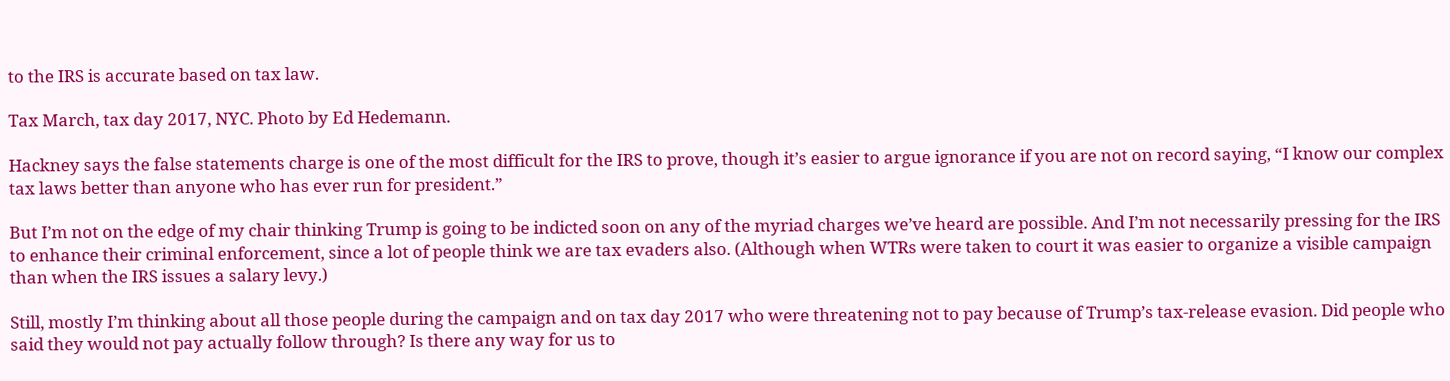to the IRS is accurate based on tax law.

Tax March, tax day 2017, NYC. Photo by Ed Hedemann.

Hackney says the false statements charge is one of the most difficult for the IRS to prove, though it’s easier to argue ignorance if you are not on record saying, “I know our complex tax laws better than anyone who has ever run for president.”

But I’m not on the edge of my chair thinking Trump is going to be indicted soon on any of the myriad charges we’ve heard are possible. And I’m not necessarily pressing for the IRS to enhance their criminal enforcement, since a lot of people think we are tax evaders also. (Although when WTRs were taken to court it was easier to organize a visible campaign than when the IRS issues a salary levy.)

Still, mostly I’m thinking about all those people during the campaign and on tax day 2017 who were threatening not to pay because of Trump’s tax-release evasion. Did people who said they would not pay actually follow through? Is there any way for us to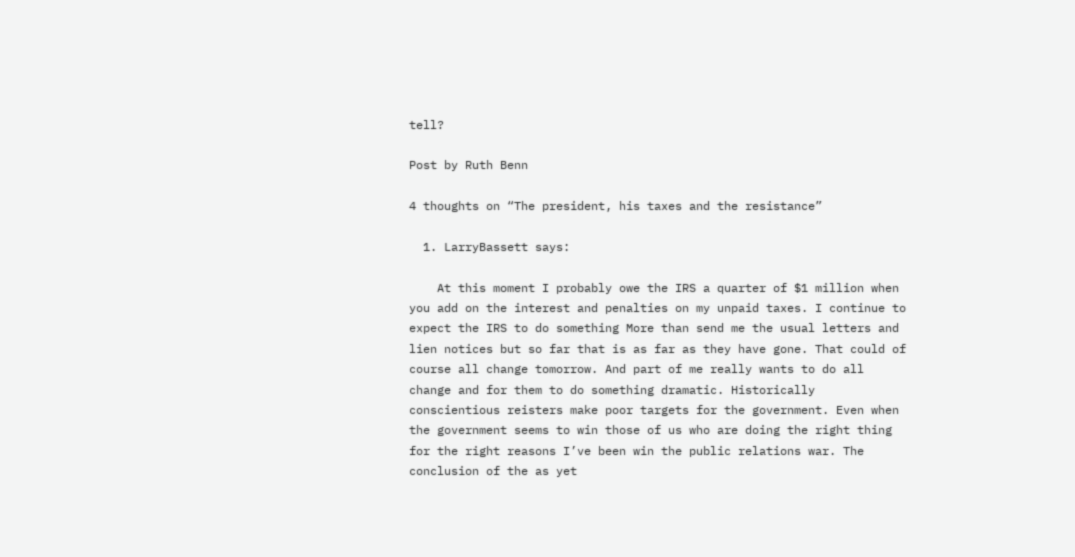tell?

Post by Ruth Benn

4 thoughts on “The president, his taxes and the resistance”

  1. LarryBassett says:

    At this moment I probably owe the IRS a quarter of $1 million when you add on the interest and penalties on my unpaid taxes. I continue to expect the IRS to do something More than send me the usual letters and lien notices but so far that is as far as they have gone. That could of course all change tomorrow. And part of me really wants to do all change and for them to do something dramatic. Historically conscientious reisters make poor targets for the government. Even when the government seems to win those of us who are doing the right thing for the right reasons I’ve been win the public relations war. The conclusion of the as yet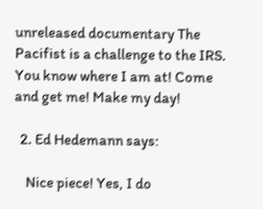unreleased documentary The Pacifist is a challenge to the IRS. You know where I am at! Come and get me! Make my day!

  2. Ed Hedemann says:

    Nice piece! Yes, I do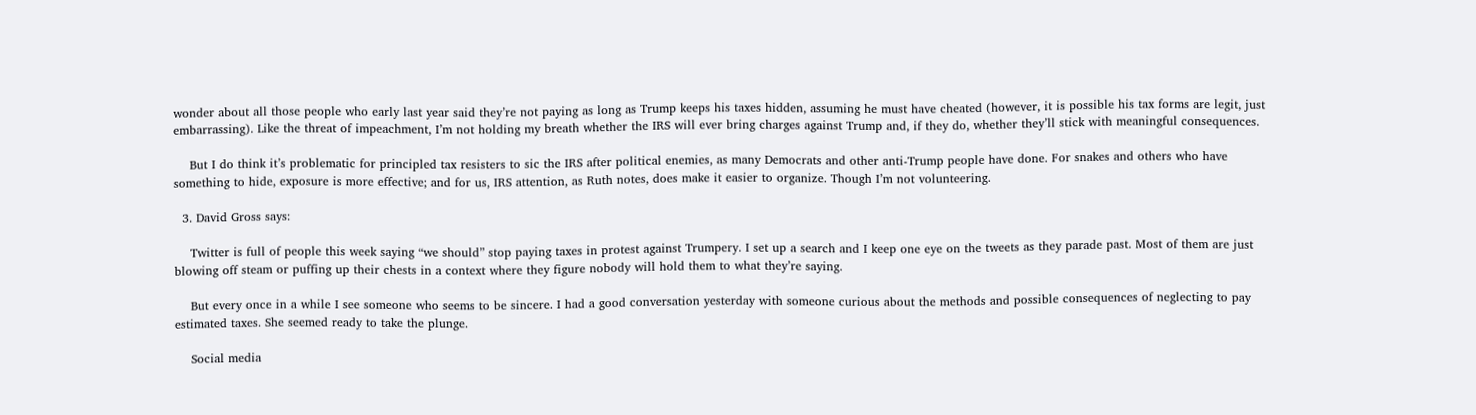wonder about all those people who early last year said they’re not paying as long as Trump keeps his taxes hidden, assuming he must have cheated (however, it is possible his tax forms are legit, just embarrassing). Like the threat of impeachment, I’m not holding my breath whether the IRS will ever bring charges against Trump and, if they do, whether they’ll stick with meaningful consequences.

    But I do think it’s problematic for principled tax resisters to sic the IRS after political enemies, as many Democrats and other anti-Trump people have done. For snakes and others who have something to hide, exposure is more effective; and for us, IRS attention, as Ruth notes, does make it easier to organize. Though I’m not volunteering.

  3. David Gross says:

    Twitter is full of people this week saying “we should” stop paying taxes in protest against Trumpery. I set up a search and I keep one eye on the tweets as they parade past. Most of them are just blowing off steam or puffing up their chests in a context where they figure nobody will hold them to what they’re saying.

    But every once in a while I see someone who seems to be sincere. I had a good conversation yesterday with someone curious about the methods and possible consequences of neglecting to pay estimated taxes. She seemed ready to take the plunge.

    Social media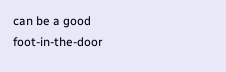can be a good foot-in-the-door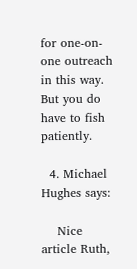for one-on-one outreach in this way. But you do have to fish patiently.

  4. Michael Hughes says:

    Nice article Ruth,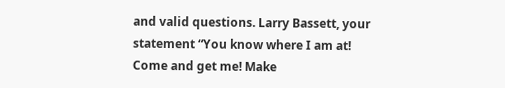and valid questions. Larry Bassett, your statement “You know where I am at! Come and get me! Make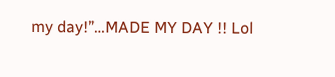my day!”…MADE MY DAY !! Lol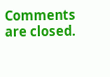Comments are closed.